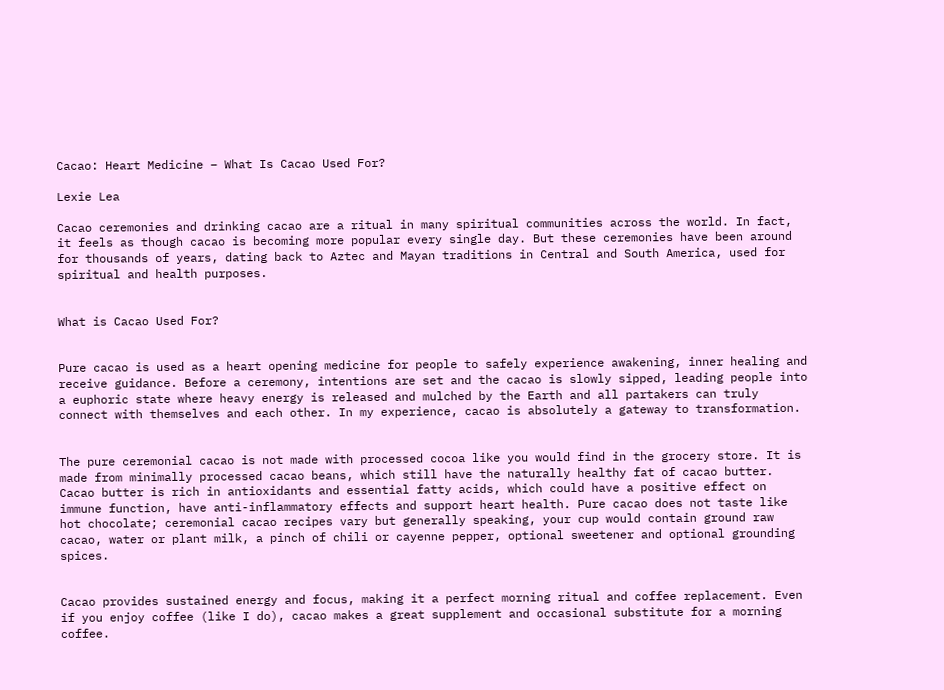Cacao: Heart Medicine – What Is Cacao Used For?

Lexie Lea

Cacao ceremonies and drinking cacao are a ritual in many spiritual communities across the world. In fact, it feels as though cacao is becoming more popular every single day. But these ceremonies have been around for thousands of years, dating back to Aztec and Mayan traditions in Central and South America, used for spiritual and health purposes.


What is Cacao Used For?


Pure cacao is used as a heart opening medicine for people to safely experience awakening, inner healing and receive guidance. Before a ceremony, intentions are set and the cacao is slowly sipped, leading people into a euphoric state where heavy energy is released and mulched by the Earth and all partakers can truly connect with themselves and each other. In my experience, cacao is absolutely a gateway to transformation.


The pure ceremonial cacao is not made with processed cocoa like you would find in the grocery store. It is made from minimally processed cacao beans, which still have the naturally healthy fat of cacao butter. Cacao butter is rich in antioxidants and essential fatty acids, which could have a positive effect on immune function, have anti-inflammatory effects and support heart health. Pure cacao does not taste like hot chocolate; ceremonial cacao recipes vary but generally speaking, your cup would contain ground raw cacao, water or plant milk, a pinch of chili or cayenne pepper, optional sweetener and optional grounding spices.


Cacao provides sustained energy and focus, making it a perfect morning ritual and coffee replacement. Even if you enjoy coffee (like I do), cacao makes a great supplement and occasional substitute for a morning coffee.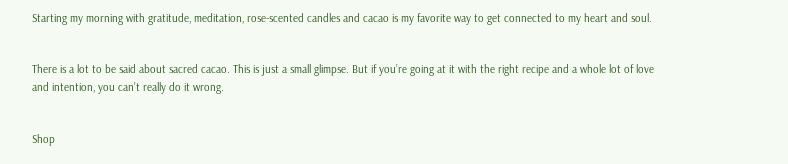Starting my morning with gratitude, meditation, rose-scented candles and cacao is my favorite way to get connected to my heart and soul.


There is a lot to be said about sacred cacao. This is just a small glimpse. But if you’re going at it with the right recipe and a whole lot of love and intention, you can’t really do it wrong.


Shop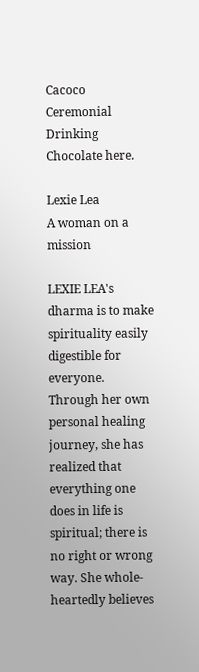Cacoco Ceremonial Drinking Chocolate here.

Lexie Lea
A woman on a mission

LEXIE LEA's dharma is to make spirituality easily digestible for everyone. Through her own personal healing journey, she has realized that everything one does in life is spiritual; there is no right or wrong way. She whole-heartedly believes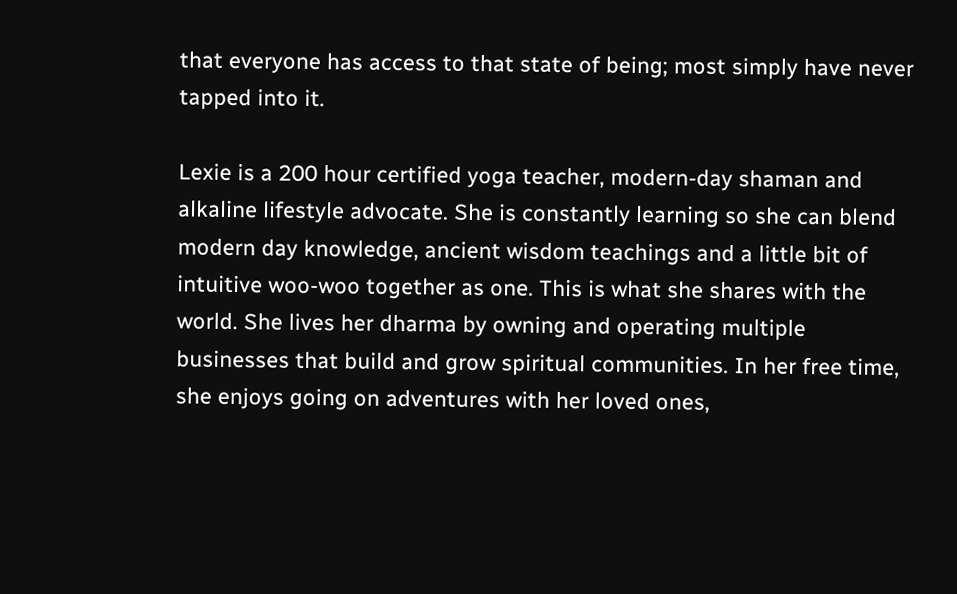that everyone has access to that state of being; most simply have never tapped into it.

Lexie is a 200 hour certified yoga teacher, modern-day shaman and alkaline lifestyle advocate. She is constantly learning so she can blend modern day knowledge, ancient wisdom teachings and a little bit of intuitive woo-woo together as one. This is what she shares with the world. She lives her dharma by owning and operating multiple businesses that build and grow spiritual communities. In her free time, she enjoys going on adventures with her loved ones,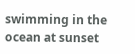swimming in the ocean at sunset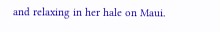and relaxing in her hale on Maui.